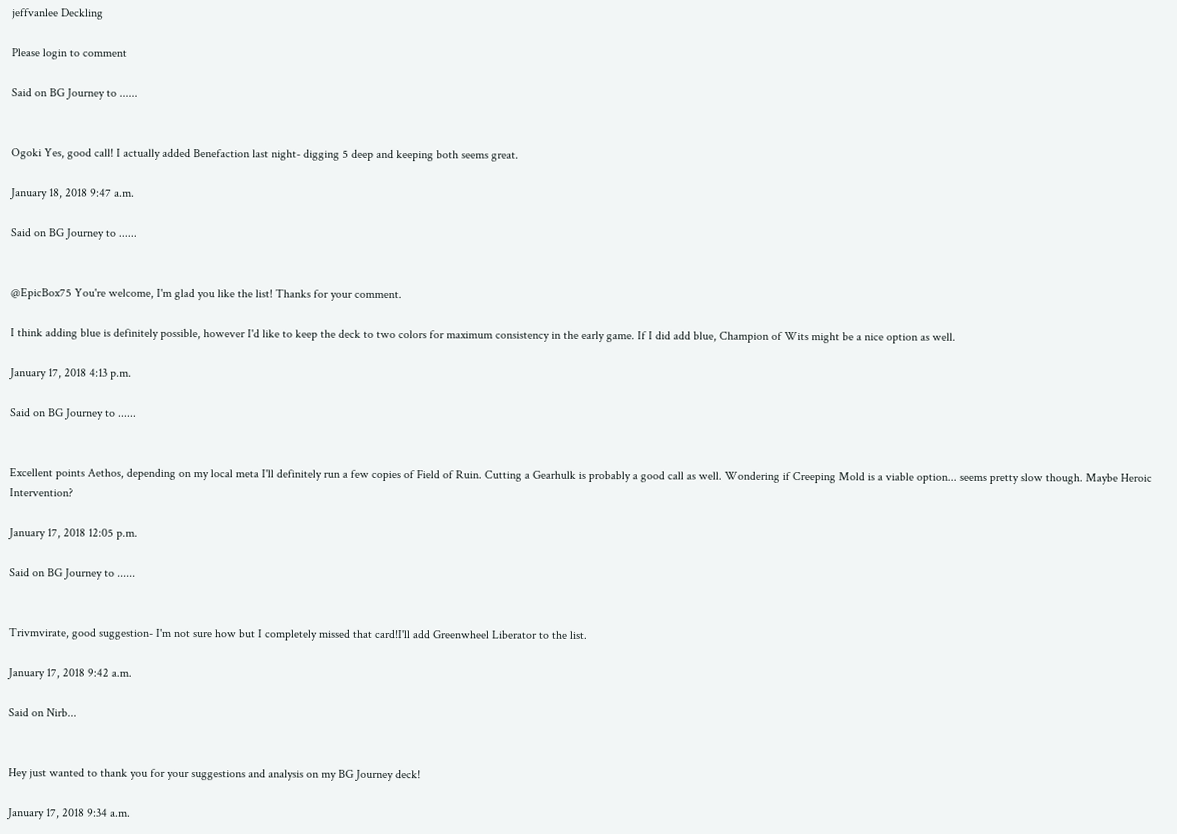jeffvanlee Deckling

Please login to comment

Said on BG Journey to ......


Ogoki Yes, good call! I actually added Benefaction last night- digging 5 deep and keeping both seems great.

January 18, 2018 9:47 a.m.

Said on BG Journey to ......


@EpicBox75 You're welcome, I'm glad you like the list! Thanks for your comment.

I think adding blue is definitely possible, however I'd like to keep the deck to two colors for maximum consistency in the early game. If I did add blue, Champion of Wits might be a nice option as well.

January 17, 2018 4:13 p.m.

Said on BG Journey to ......


Excellent points Aethos, depending on my local meta I'll definitely run a few copies of Field of Ruin. Cutting a Gearhulk is probably a good call as well. Wondering if Creeping Mold is a viable option... seems pretty slow though. Maybe Heroic Intervention?

January 17, 2018 12:05 p.m.

Said on BG Journey to ......


Trivmvirate, good suggestion- I'm not sure how but I completely missed that card!I'll add Greenwheel Liberator to the list.

January 17, 2018 9:42 a.m.

Said on Nirb...


Hey just wanted to thank you for your suggestions and analysis on my BG Journey deck!

January 17, 2018 9:34 a.m.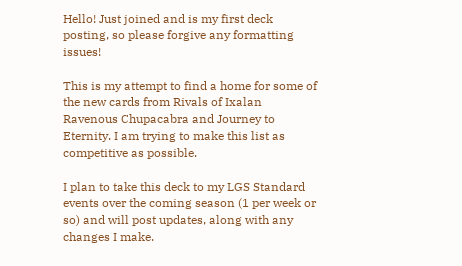Hello! Just joined and is my first deck posting, so please forgive any formatting issues!

This is my attempt to find a home for some of the new cards from Rivals of Ixalan Ravenous Chupacabra and Journey to Eternity. I am trying to make this list as competitive as possible.

I plan to take this deck to my LGS Standard events over the coming season (1 per week or so) and will post updates, along with any changes I make.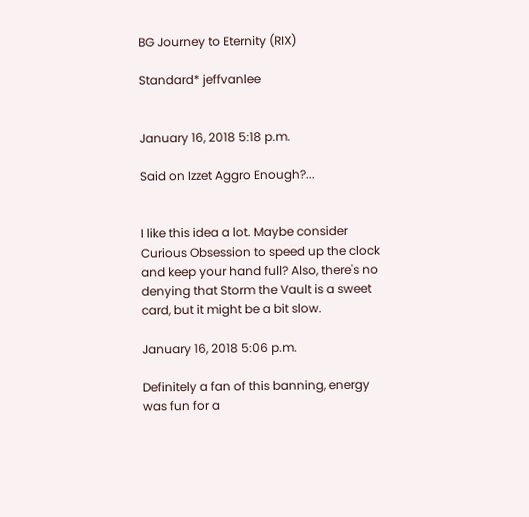BG Journey to Eternity (RIX)

Standard* jeffvanlee


January 16, 2018 5:18 p.m.

Said on Izzet Aggro Enough?...


I like this idea a lot. Maybe consider Curious Obsession to speed up the clock and keep your hand full? Also, there's no denying that Storm the Vault is a sweet card, but it might be a bit slow.

January 16, 2018 5:06 p.m.

Definitely a fan of this banning, energy was fun for a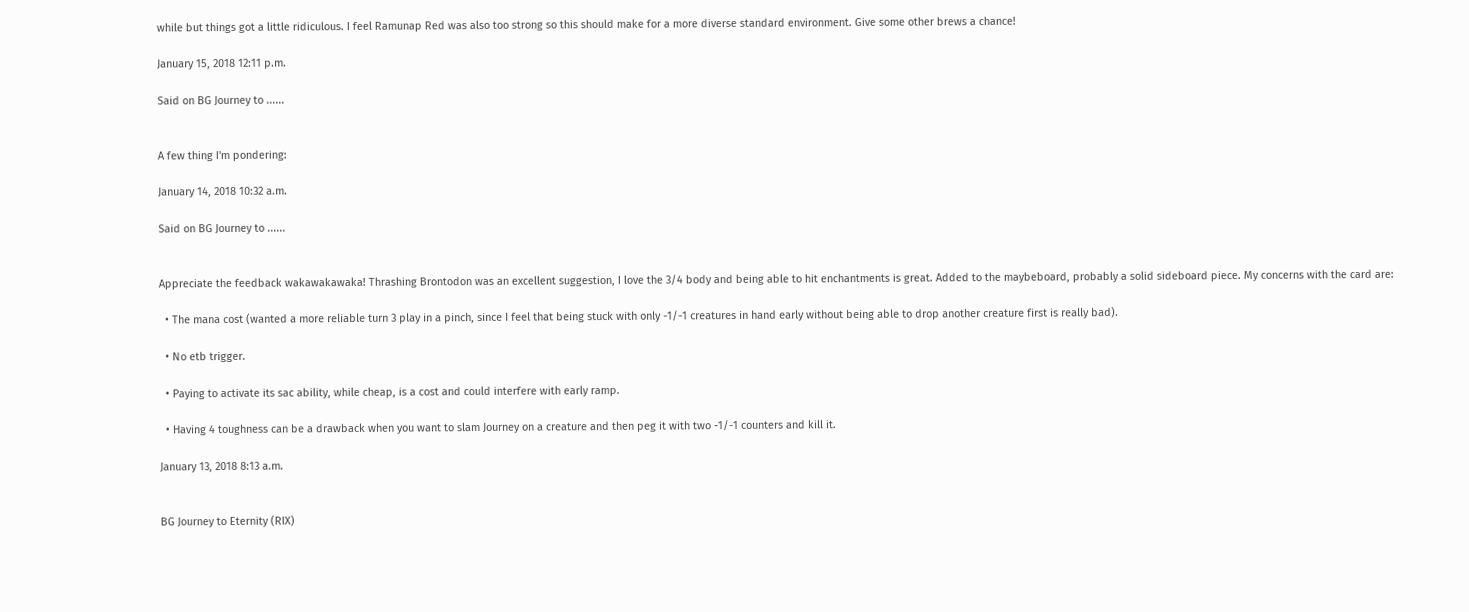while but things got a little ridiculous. I feel Ramunap Red was also too strong so this should make for a more diverse standard environment. Give some other brews a chance!

January 15, 2018 12:11 p.m.

Said on BG Journey to ......


A few thing I'm pondering:

January 14, 2018 10:32 a.m.

Said on BG Journey to ......


Appreciate the feedback wakawakawaka! Thrashing Brontodon was an excellent suggestion, I love the 3/4 body and being able to hit enchantments is great. Added to the maybeboard, probably a solid sideboard piece. My concerns with the card are:

  • The mana cost (wanted a more reliable turn 3 play in a pinch, since I feel that being stuck with only -1/-1 creatures in hand early without being able to drop another creature first is really bad).

  • No etb trigger.

  • Paying to activate its sac ability, while cheap, is a cost and could interfere with early ramp.

  • Having 4 toughness can be a drawback when you want to slam Journey on a creature and then peg it with two -1/-1 counters and kill it.

January 13, 2018 8:13 a.m.


BG Journey to Eternity (RIX)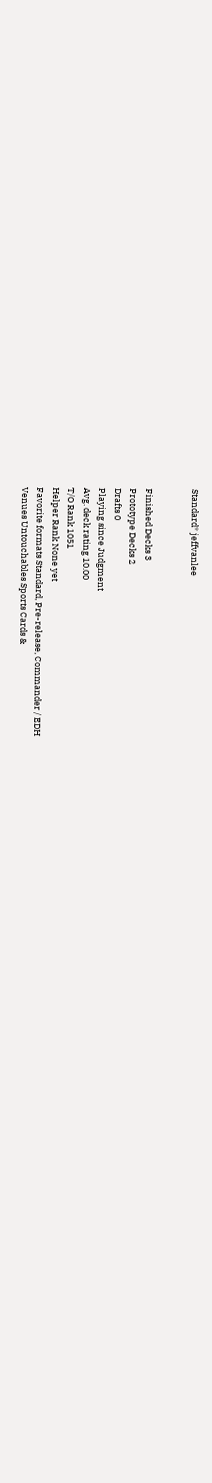Standard* jeffvanlee


Finished Decks 3
Prototype Decks 2
Drafts 0
Playing since Judgment
Avg. deck rating 10.00
T/O Rank 1051
Helper Rank None yet
Favorite formats Standard, Pre-release, Commander / EDH
Venues Untouchables Sports Cards &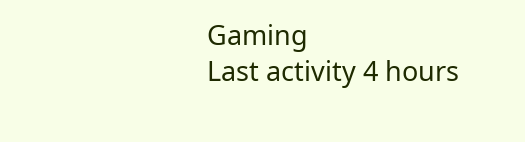Gaming
Last activity 4 hours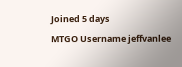Joined 5 days
MTGO Username jeffvanlee